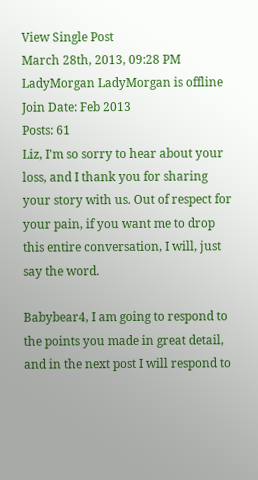View Single Post
March 28th, 2013, 09:28 PM
LadyMorgan LadyMorgan is offline
Join Date: Feb 2013
Posts: 61
Liz, I'm so sorry to hear about your loss, and I thank you for sharing your story with us. Out of respect for your pain, if you want me to drop this entire conversation, I will, just say the word.

Babybear4, I am going to respond to the points you made in great detail, and in the next post I will respond to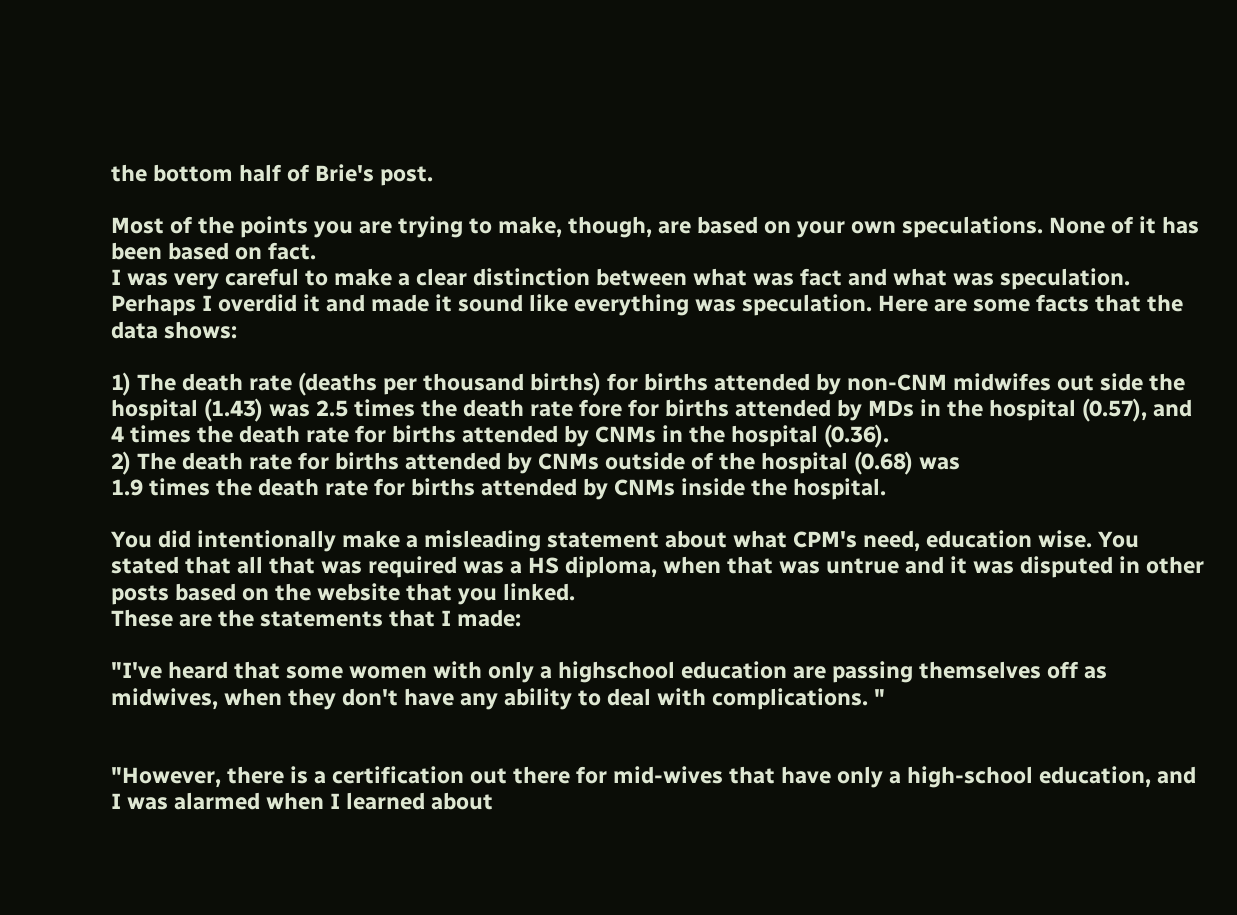the bottom half of Brie's post.

Most of the points you are trying to make, though, are based on your own speculations. None of it has been based on fact.
I was very careful to make a clear distinction between what was fact and what was speculation. Perhaps I overdid it and made it sound like everything was speculation. Here are some facts that the data shows:

1) The death rate (deaths per thousand births) for births attended by non-CNM midwifes out side the hospital (1.43) was 2.5 times the death rate fore for births attended by MDs in the hospital (0.57), and 4 times the death rate for births attended by CNMs in the hospital (0.36).
2) The death rate for births attended by CNMs outside of the hospital (0.68) was
1.9 times the death rate for births attended by CNMs inside the hospital.

You did intentionally make a misleading statement about what CPM's need, education wise. You stated that all that was required was a HS diploma, when that was untrue and it was disputed in other posts based on the website that you linked.
These are the statements that I made:

"I've heard that some women with only a highschool education are passing themselves off as midwives, when they don't have any ability to deal with complications. "


"However, there is a certification out there for mid-wives that have only a high-school education, and I was alarmed when I learned about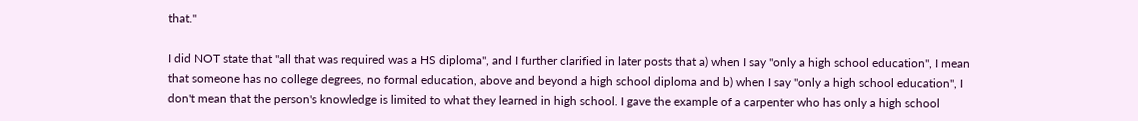that."

I did NOT state that "all that was required was a HS diploma", and I further clarified in later posts that a) when I say "only a high school education", I mean that someone has no college degrees, no formal education, above and beyond a high school diploma and b) when I say "only a high school education", I don't mean that the person's knowledge is limited to what they learned in high school. I gave the example of a carpenter who has only a high school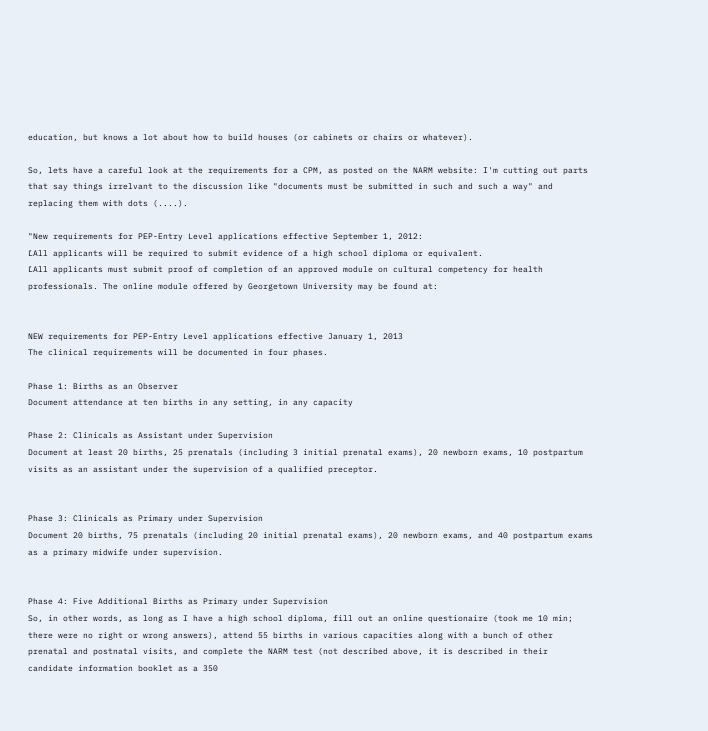education, but knows a lot about how to build houses (or cabinets or chairs or whatever).

So, lets have a careful look at the requirements for a CPM, as posted on the NARM website: I'm cutting out parts that say things irrelvant to the discussion like "documents must be submitted in such and such a way" and replacing them with dots (....).

"New requirements for PEP-Entry Level applications effective September 1, 2012:
ĽAll applicants will be required to submit evidence of a high school diploma or equivalent.
ĽAll applicants must submit proof of completion of an approved module on cultural competency for health professionals. The online module offered by Georgetown University may be found at:


NEW requirements for PEP-Entry Level applications effective January 1, 2013
The clinical requirements will be documented in four phases.

Phase 1: Births as an Observer
Document attendance at ten births in any setting, in any capacity

Phase 2: Clinicals as Assistant under Supervision
Document at least 20 births, 25 prenatals (including 3 initial prenatal exams), 20 newborn exams, 10 postpartum visits as an assistant under the supervision of a qualified preceptor.


Phase 3: Clinicals as Primary under Supervision
Document 20 births, 75 prenatals (including 20 initial prenatal exams), 20 newborn exams, and 40 postpartum exams as a primary midwife under supervision.


Phase 4: Five Additional Births as Primary under Supervision
So, in other words, as long as I have a high school diploma, fill out an online questionaire (took me 10 min; there were no right or wrong answers), attend 55 births in various capacities along with a bunch of other prenatal and postnatal visits, and complete the NARM test (not described above, it is described in their candidate information booklet as a 350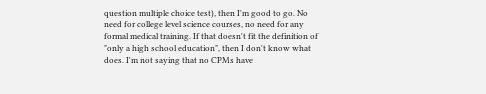question multiple choice test), then I'm good to go. No need for college level science courses, no need for any formal medical training. If that doesn't fit the definition of "only a high school education", then I don't know what does. I'm not saying that no CPMs have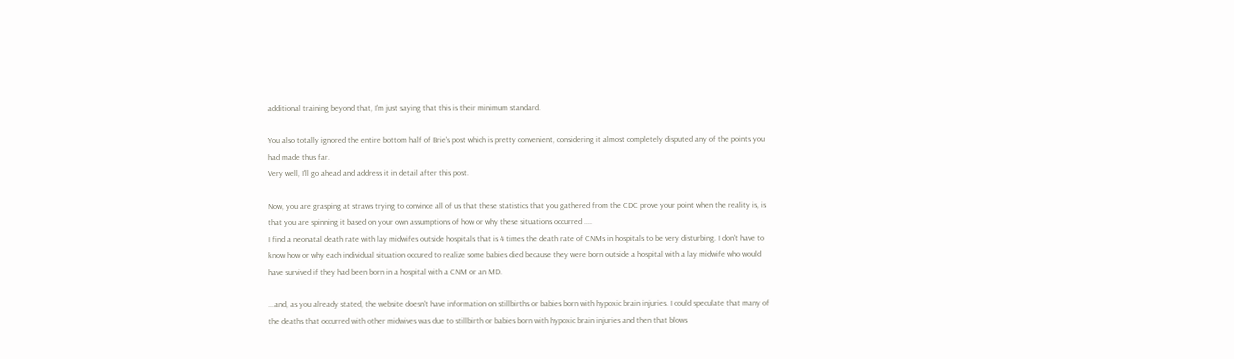additional training beyond that, I'm just saying that this is their minimum standard.

You also totally ignored the entire bottom half of Brie's post which is pretty convenient, considering it almost completely disputed any of the points you had made thus far.
Very well, I'll go ahead and address it in detail after this post.

Now, you are grasping at straws trying to convince all of us that these statistics that you gathered from the CDC prove your point when the reality is, is that you are spinning it based on your own assumptions of how or why these situations occurred ....
I find a neonatal death rate with lay midwifes outside hospitals that is 4 times the death rate of CNMs in hospitals to be very disturbing. I don't have to know how or why each individual situation occured to realize some babies died because they were born outside a hospital with a lay midwife who would have survived if they had been born in a hospital with a CNM or an MD.

...and, as you already stated, the website doesn't have information on stillbirths or babies born with hypoxic brain injuries. I could speculate that many of the deaths that occurred with other midwives was due to stillbirth or babies born with hypoxic brain injuries and then that blows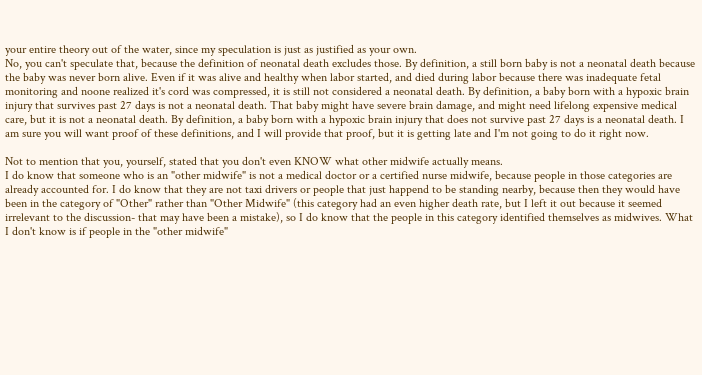your entire theory out of the water, since my speculation is just as justified as your own.
No, you can't speculate that, because the definition of neonatal death excludes those. By definition, a still born baby is not a neonatal death because the baby was never born alive. Even if it was alive and healthy when labor started, and died during labor because there was inadequate fetal monitoring and noone realized it's cord was compressed, it is still not considered a neonatal death. By definition, a baby born with a hypoxic brain injury that survives past 27 days is not a neonatal death. That baby might have severe brain damage, and might need lifelong expensive medical care, but it is not a neonatal death. By definition, a baby born with a hypoxic brain injury that does not survive past 27 days is a neonatal death. I am sure you will want proof of these definitions, and I will provide that proof, but it is getting late and I'm not going to do it right now.

Not to mention that you, yourself, stated that you don't even KNOW what other midwife actually means.
I do know that someone who is an "other midwife" is not a medical doctor or a certified nurse midwife, because people in those categories are already accounted for. I do know that they are not taxi drivers or people that just happend to be standing nearby, because then they would have been in the category of "Other" rather than "Other Midwife" (this category had an even higher death rate, but I left it out because it seemed irrelevant to the discussion- that may have been a mistake), so I do know that the people in this category identified themselves as midwives. What I don't know is if people in the "other midwife"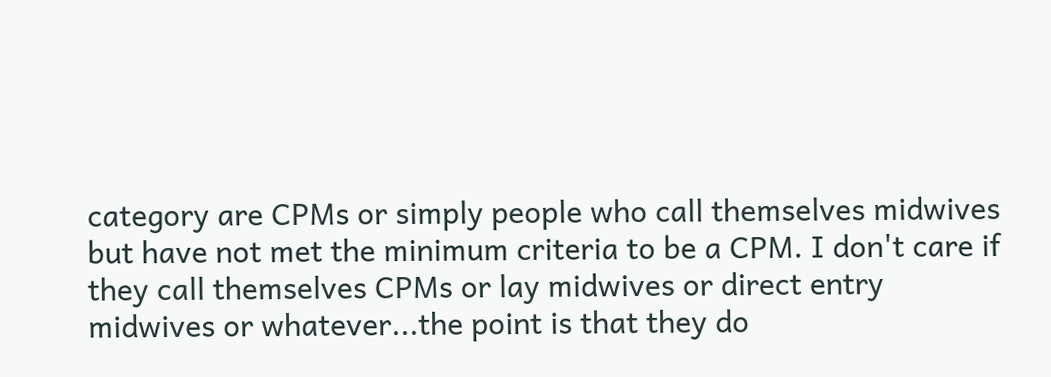category are CPMs or simply people who call themselves midwives but have not met the minimum criteria to be a CPM. I don't care if they call themselves CPMs or lay midwives or direct entry midwives or whatever...the point is that they do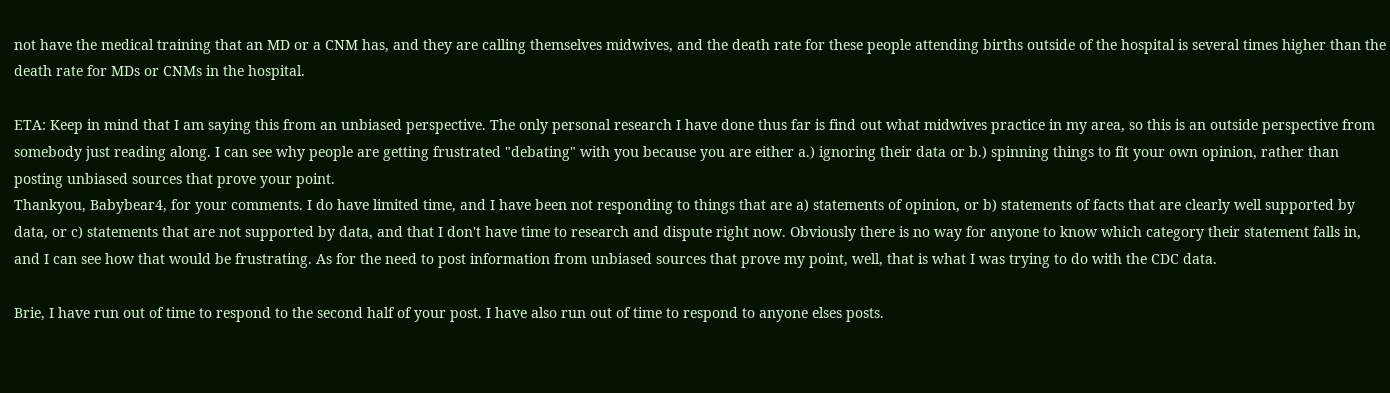not have the medical training that an MD or a CNM has, and they are calling themselves midwives, and the death rate for these people attending births outside of the hospital is several times higher than the death rate for MDs or CNMs in the hospital.

ETA: Keep in mind that I am saying this from an unbiased perspective. The only personal research I have done thus far is find out what midwives practice in my area, so this is an outside perspective from somebody just reading along. I can see why people are getting frustrated "debating" with you because you are either a.) ignoring their data or b.) spinning things to fit your own opinion, rather than posting unbiased sources that prove your point.
Thankyou, Babybear4, for your comments. I do have limited time, and I have been not responding to things that are a) statements of opinion, or b) statements of facts that are clearly well supported by data, or c) statements that are not supported by data, and that I don't have time to research and dispute right now. Obviously there is no way for anyone to know which category their statement falls in, and I can see how that would be frustrating. As for the need to post information from unbiased sources that prove my point, well, that is what I was trying to do with the CDC data.

Brie, I have run out of time to respond to the second half of your post. I have also run out of time to respond to anyone elses posts.